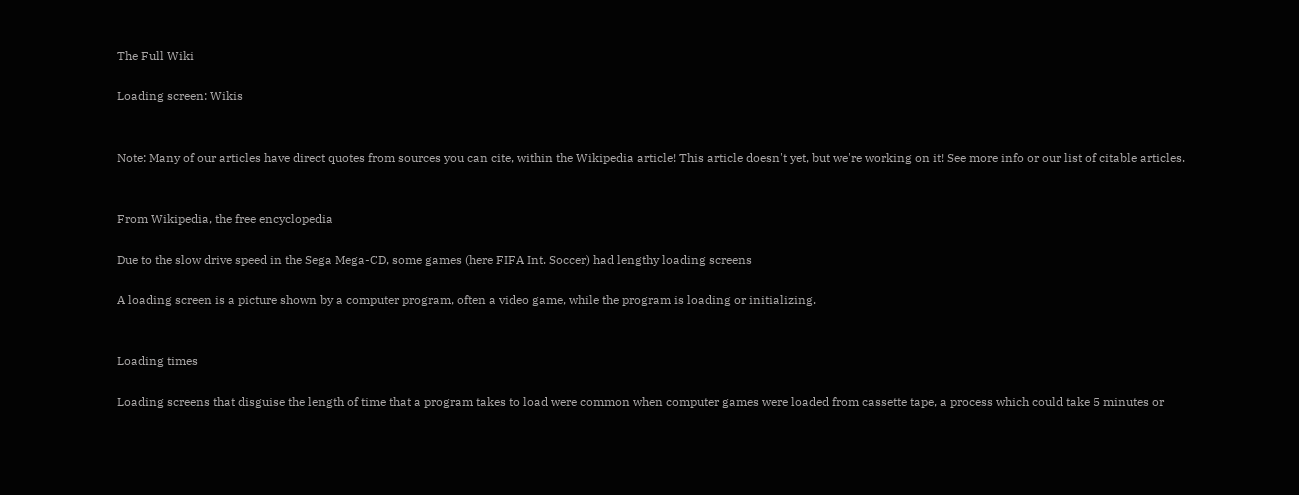The Full Wiki

Loading screen: Wikis


Note: Many of our articles have direct quotes from sources you can cite, within the Wikipedia article! This article doesn't yet, but we're working on it! See more info or our list of citable articles.


From Wikipedia, the free encyclopedia

Due to the slow drive speed in the Sega Mega-CD, some games (here FIFA Int. Soccer) had lengthy loading screens

A loading screen is a picture shown by a computer program, often a video game, while the program is loading or initializing.


Loading times

Loading screens that disguise the length of time that a program takes to load were common when computer games were loaded from cassette tape, a process which could take 5 minutes or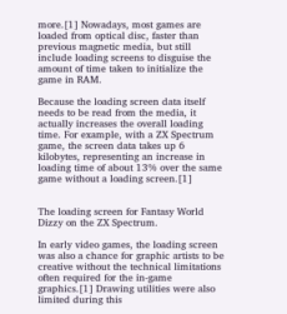more.[1] Nowadays, most games are loaded from optical disc, faster than previous magnetic media, but still include loading screens to disguise the amount of time taken to initialize the game in RAM.

Because the loading screen data itself needs to be read from the media, it actually increases the overall loading time. For example, with a ZX Spectrum game, the screen data takes up 6 kilobytes, representing an increase in loading time of about 13% over the same game without a loading screen.[1]


The loading screen for Fantasy World Dizzy on the ZX Spectrum.

In early video games, the loading screen was also a chance for graphic artists to be creative without the technical limitations often required for the in-game graphics.[1] Drawing utilities were also limited during this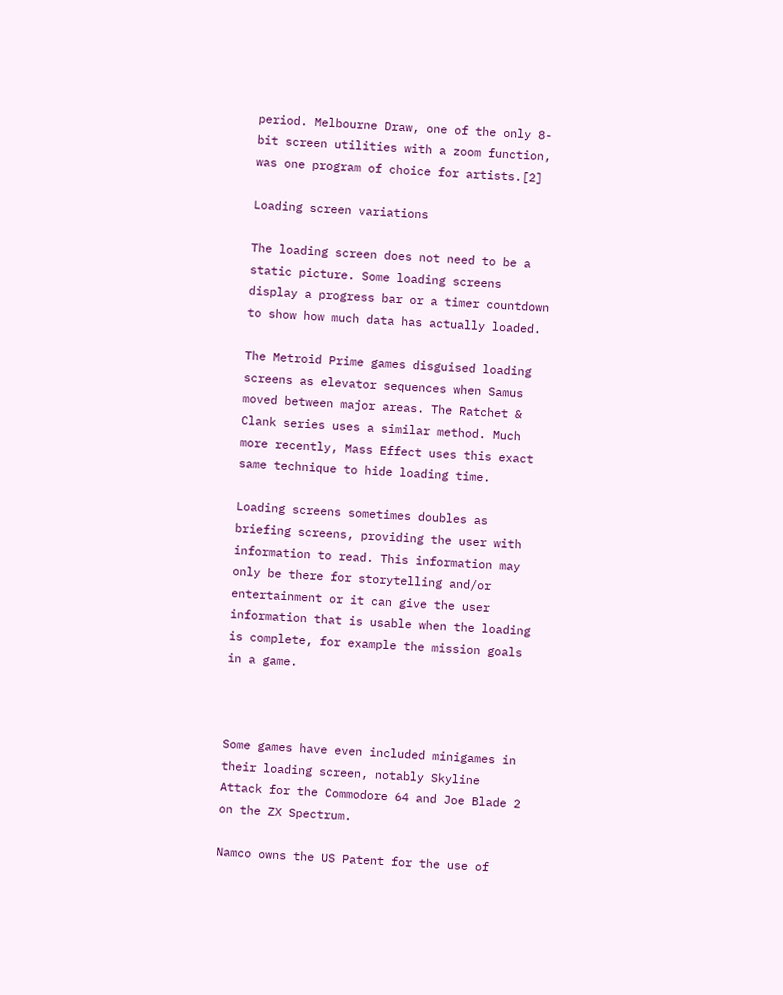period. Melbourne Draw, one of the only 8-bit screen utilities with a zoom function, was one program of choice for artists.[2]

Loading screen variations

The loading screen does not need to be a static picture. Some loading screens display a progress bar or a timer countdown to show how much data has actually loaded.

The Metroid Prime games disguised loading screens as elevator sequences when Samus moved between major areas. The Ratchet & Clank series uses a similar method. Much more recently, Mass Effect uses this exact same technique to hide loading time.

Loading screens sometimes doubles as briefing screens, providing the user with information to read. This information may only be there for storytelling and/or entertainment or it can give the user information that is usable when the loading is complete, for example the mission goals in a game.



Some games have even included minigames in their loading screen, notably Skyline Attack for the Commodore 64 and Joe Blade 2 on the ZX Spectrum.

Namco owns the US Patent for the use of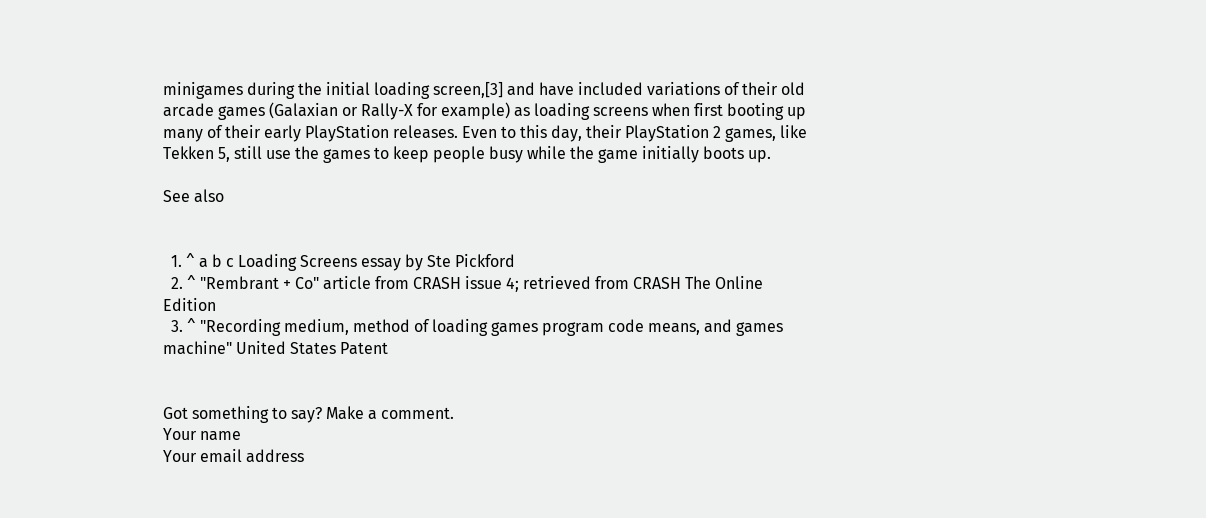minigames during the initial loading screen,[3] and have included variations of their old arcade games (Galaxian or Rally-X for example) as loading screens when first booting up many of their early PlayStation releases. Even to this day, their PlayStation 2 games, like Tekken 5, still use the games to keep people busy while the game initially boots up.

See also


  1. ^ a b c Loading Screens essay by Ste Pickford
  2. ^ "Rembrant + Co" article from CRASH issue 4; retrieved from CRASH The Online Edition
  3. ^ "Recording medium, method of loading games program code means, and games machine" United States Patent


Got something to say? Make a comment.
Your name
Your email address